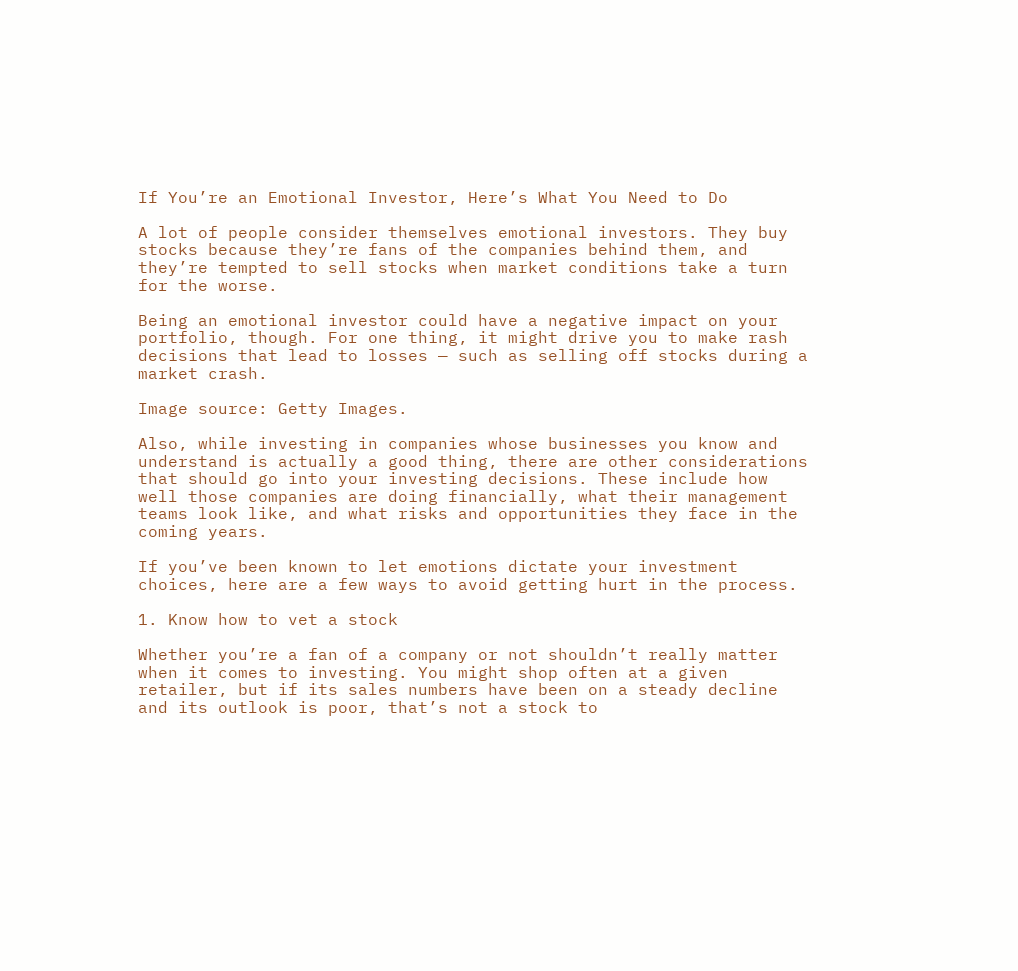If You’re an Emotional Investor, Here’s What You Need to Do

A lot of people consider themselves emotional investors. They buy stocks because they’re fans of the companies behind them, and they’re tempted to sell stocks when market conditions take a turn for the worse.

Being an emotional investor could have a negative impact on your portfolio, though. For one thing, it might drive you to make rash decisions that lead to losses — such as selling off stocks during a market crash.

Image source: Getty Images.

Also, while investing in companies whose businesses you know and understand is actually a good thing, there are other considerations that should go into your investing decisions. These include how well those companies are doing financially, what their management teams look like, and what risks and opportunities they face in the coming years.

If you’ve been known to let emotions dictate your investment choices, here are a few ways to avoid getting hurt in the process.

1. Know how to vet a stock

Whether you’re a fan of a company or not shouldn’t really matter when it comes to investing. You might shop often at a given retailer, but if its sales numbers have been on a steady decline and its outlook is poor, that’s not a stock to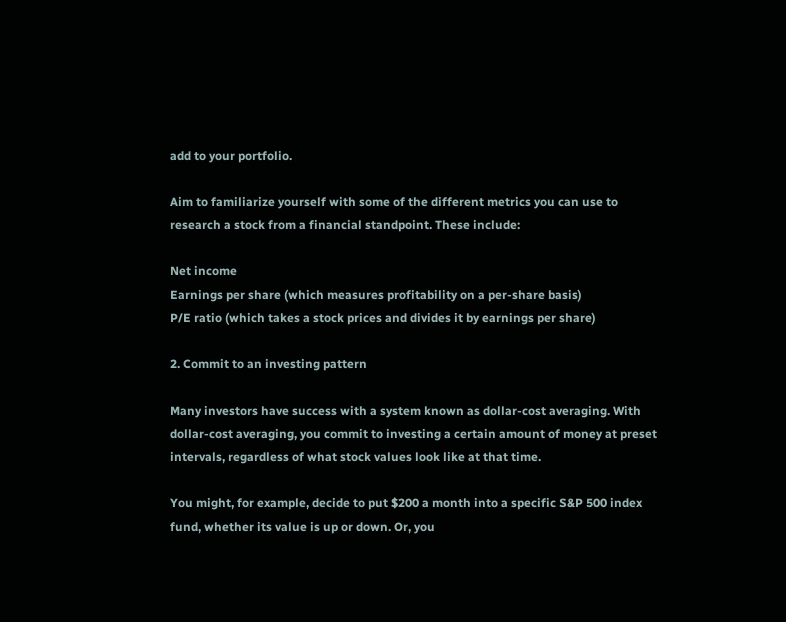add to your portfolio.

Aim to familiarize yourself with some of the different metrics you can use to research a stock from a financial standpoint. These include:

Net income
Earnings per share (which measures profitability on a per-share basis)
P/E ratio (which takes a stock prices and divides it by earnings per share)

2. Commit to an investing pattern

Many investors have success with a system known as dollar-cost averaging. With dollar-cost averaging, you commit to investing a certain amount of money at preset intervals, regardless of what stock values look like at that time.

You might, for example, decide to put $200 a month into a specific S&P 500 index fund, whether its value is up or down. Or, you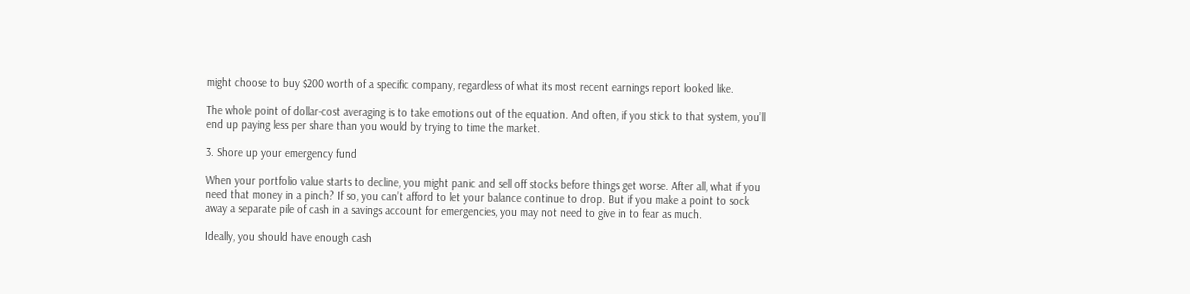might choose to buy $200 worth of a specific company, regardless of what its most recent earnings report looked like.

The whole point of dollar-cost averaging is to take emotions out of the equation. And often, if you stick to that system, you’ll end up paying less per share than you would by trying to time the market.

3. Shore up your emergency fund

When your portfolio value starts to decline, you might panic and sell off stocks before things get worse. After all, what if you need that money in a pinch? If so, you can’t afford to let your balance continue to drop. But if you make a point to sock away a separate pile of cash in a savings account for emergencies, you may not need to give in to fear as much.

Ideally, you should have enough cash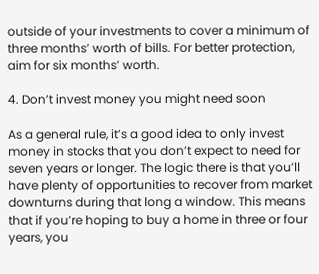outside of your investments to cover a minimum of three months’ worth of bills. For better protection, aim for six months’ worth.

4. Don’t invest money you might need soon

As a general rule, it’s a good idea to only invest money in stocks that you don’t expect to need for seven years or longer. The logic there is that you’ll have plenty of opportunities to recover from market downturns during that long a window. This means that if you’re hoping to buy a home in three or four years, you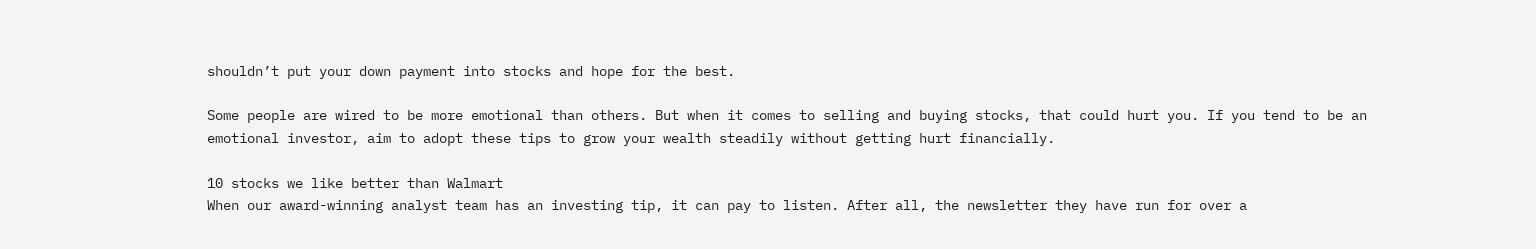shouldn’t put your down payment into stocks and hope for the best.

Some people are wired to be more emotional than others. But when it comes to selling and buying stocks, that could hurt you. If you tend to be an emotional investor, aim to adopt these tips to grow your wealth steadily without getting hurt financially.

10 stocks we like better than Walmart
When our award-winning analyst team has an investing tip, it can pay to listen. After all, the newsletter they have run for over a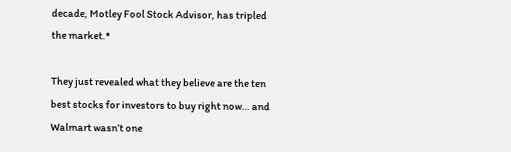decade, Motley Fool Stock Advisor, has tripled the market.*

They just revealed what they believe are the ten best stocks for investors to buy right now… and Walmart wasn’t one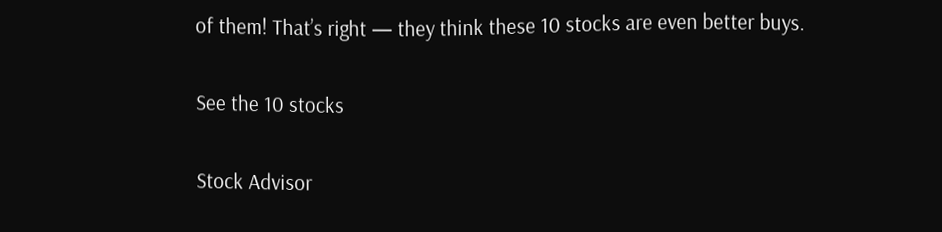of them! That’s right — they think these 10 stocks are even better buys.

See the 10 stocks

Stock Advisor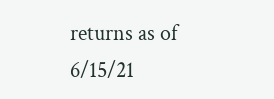returns as of 6/15/21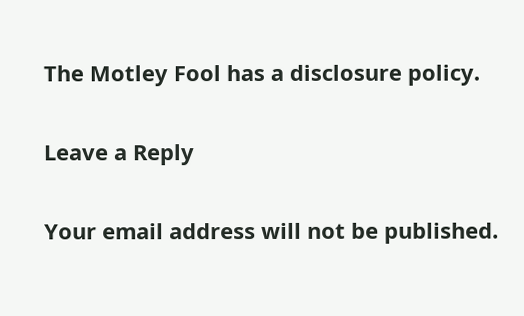The Motley Fool has a disclosure policy.

Leave a Reply

Your email address will not be published.